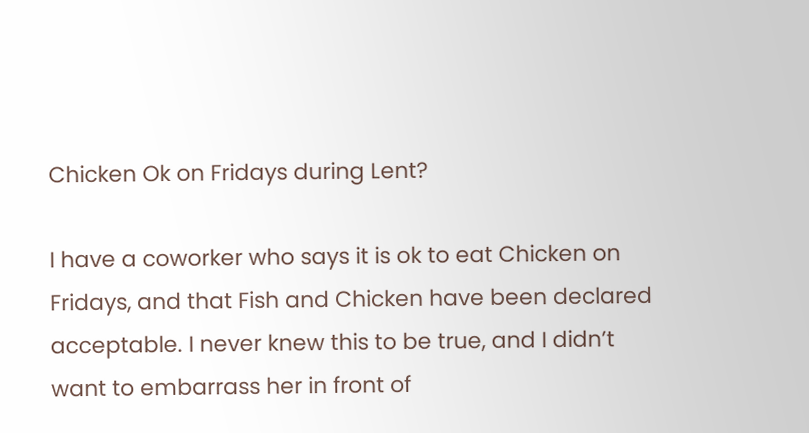Chicken Ok on Fridays during Lent?

I have a coworker who says it is ok to eat Chicken on Fridays, and that Fish and Chicken have been declared acceptable. I never knew this to be true, and I didn’t want to embarrass her in front of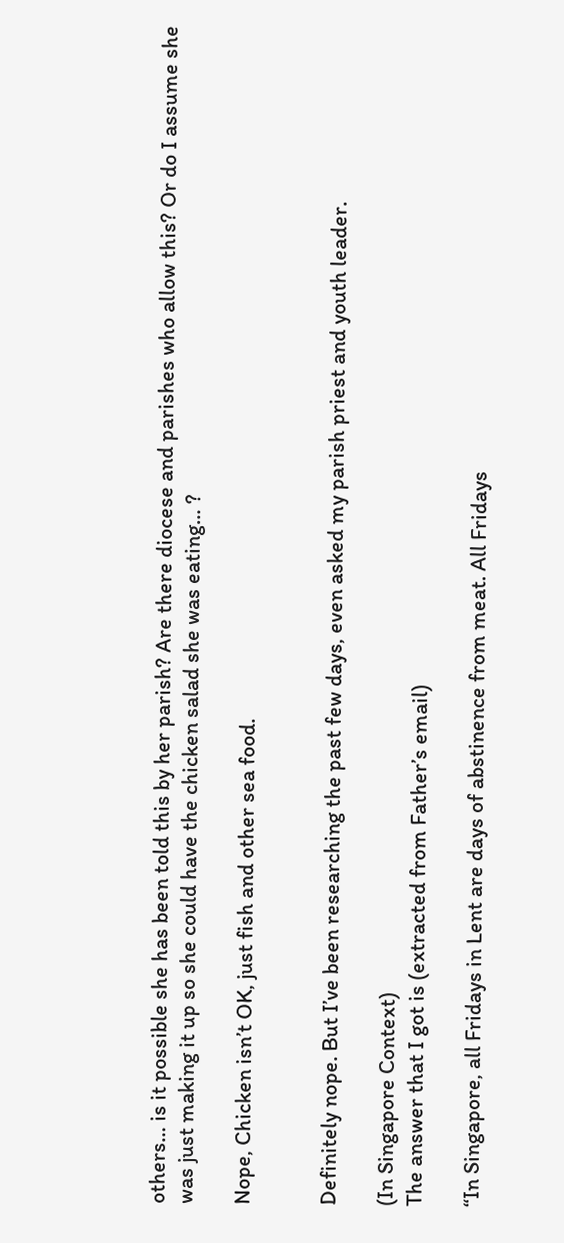others… is it possible she has been told this by her parish? Are there diocese and parishes who allow this? Or do I assume she was just making it up so she could have the chicken salad she was eating… ?

Nope, Chicken isn’t OK, just fish and other sea food.


Definitely nope. But I’ve been researching the past few days, even asked my parish priest and youth leader.

(In Singapore Context)
The answer that I got is (extracted from Father’s email)

“In Singapore, all Fridays in Lent are days of abstinence from meat. All Fridays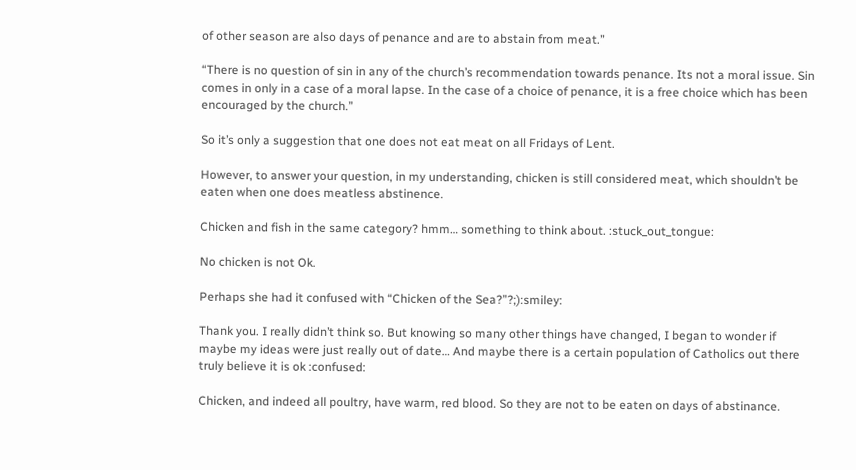of other season are also days of penance and are to abstain from meat.”

“There is no question of sin in any of the church’s recommendation towards penance. Its not a moral issue. Sin comes in only in a case of a moral lapse. In the case of a choice of penance, it is a free choice which has been encouraged by the church.”

So it’s only a suggestion that one does not eat meat on all Fridays of Lent.

However, to answer your question, in my understanding, chicken is still considered meat, which shouldn’t be eaten when one does meatless abstinence.

Chicken and fish in the same category? hmm… something to think about. :stuck_out_tongue:

No chicken is not Ok.

Perhaps she had it confused with “Chicken of the Sea?”?;):smiley:

Thank you. I really didn’t think so. But knowing so many other things have changed, I began to wonder if maybe my ideas were just really out of date… And maybe there is a certain population of Catholics out there truly believe it is ok :confused:

Chicken, and indeed all poultry, have warm, red blood. So they are not to be eaten on days of abstinance.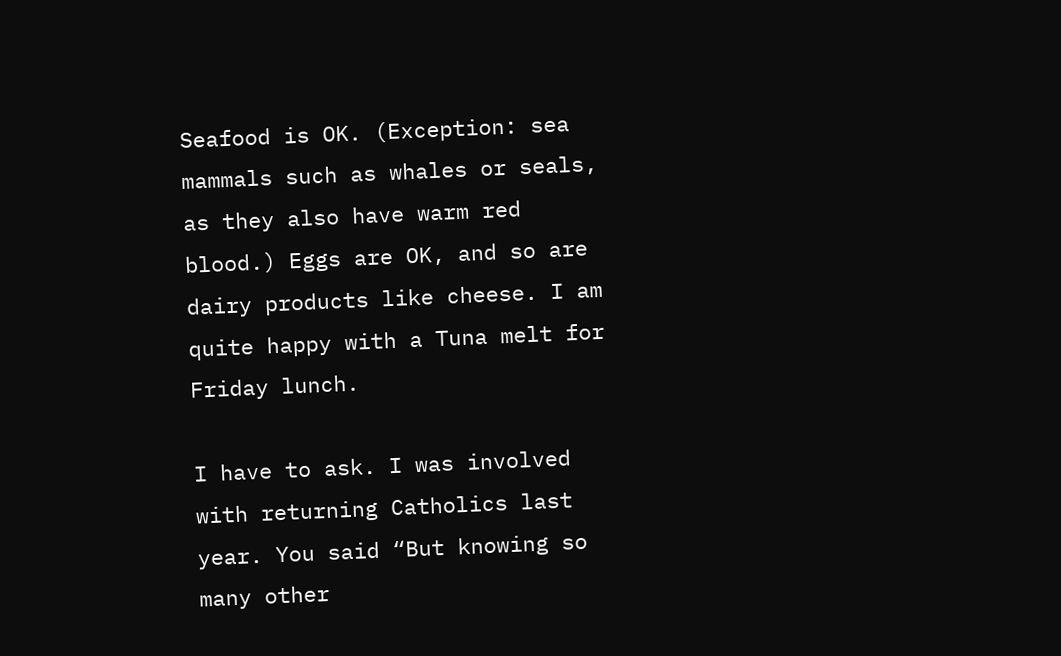Seafood is OK. (Exception: sea mammals such as whales or seals, as they also have warm red blood.) Eggs are OK, and so are dairy products like cheese. I am quite happy with a Tuna melt for Friday lunch.

I have to ask. I was involved with returning Catholics last year. You said “But knowing so many other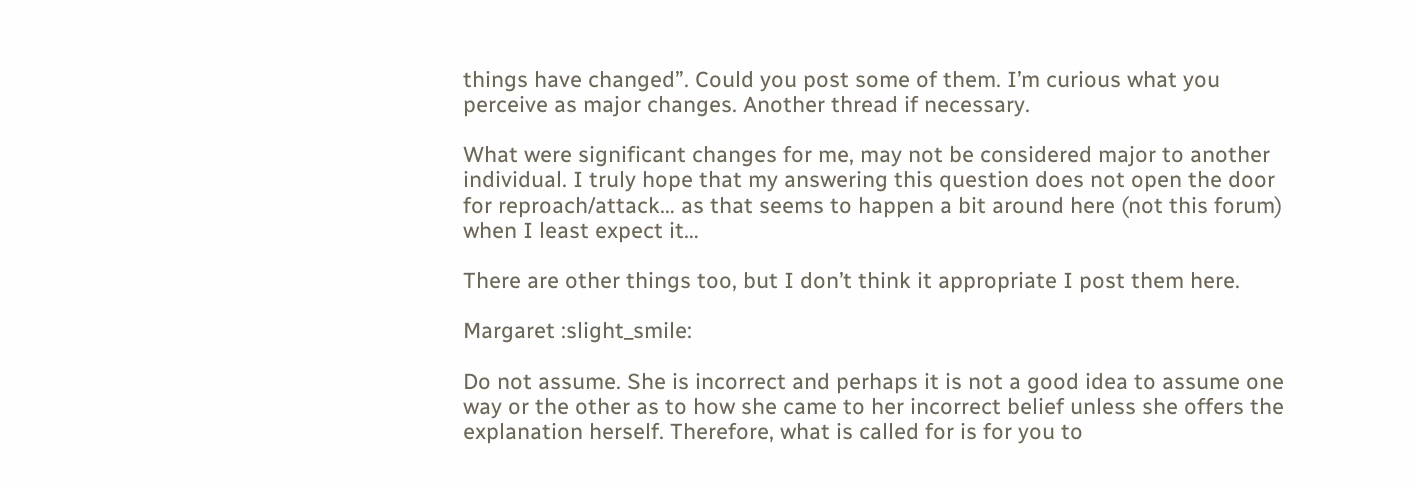things have changed”. Could you post some of them. I’m curious what you perceive as major changes. Another thread if necessary.

What were significant changes for me, may not be considered major to another individual. I truly hope that my answering this question does not open the door for reproach/attack… as that seems to happen a bit around here (not this forum) when I least expect it…

There are other things too, but I don’t think it appropriate I post them here.

Margaret :slight_smile:

Do not assume. She is incorrect and perhaps it is not a good idea to assume one way or the other as to how she came to her incorrect belief unless she offers the explanation herself. Therefore, what is called for is for you to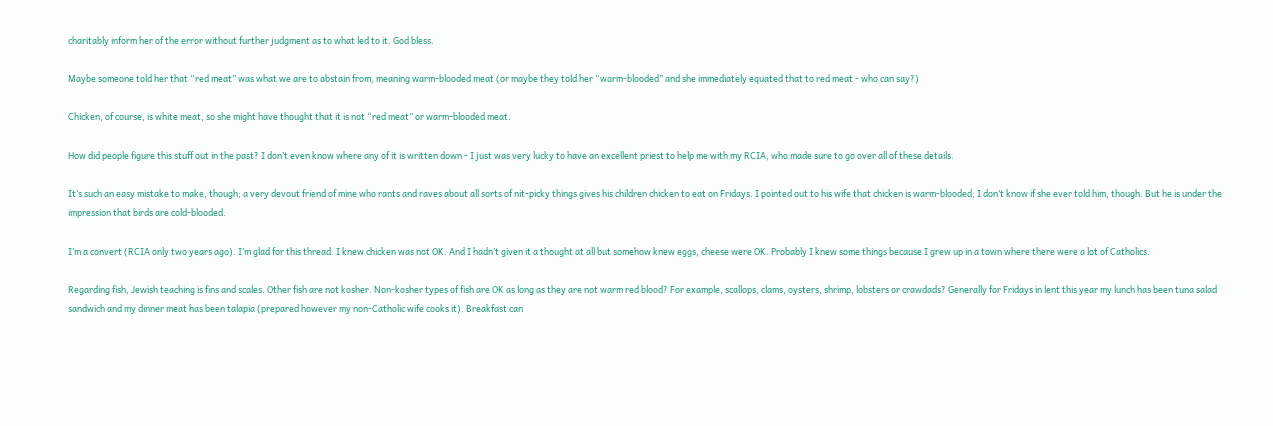charitably inform her of the error without further judgment as to what led to it. God bless.

Maybe someone told her that “red meat” was what we are to abstain from, meaning warm-blooded meat (or maybe they told her “warm-blooded” and she immediately equated that to red meat - who can say?)

Chicken, of course, is white meat, so she might have thought that it is not “red meat” or warm-blooded meat.

How did people figure this stuff out in the past? I don’t even know where any of it is written down - I just was very lucky to have an excellent priest to help me with my RCIA, who made sure to go over all of these details.

It’s such an easy mistake to make, though; a very devout friend of mine who rants and raves about all sorts of nit-picky things gives his children chicken to eat on Fridays. I pointed out to his wife that chicken is warm-blooded; I don’t know if she ever told him, though. But he is under the impression that birds are cold-blooded.

I’m a convert (RCIA only two years ago). I’m glad for this thread. I knew chicken was not OK. And I hadn’t given it a thought at all but somehow knew eggs, cheese were OK. Probably I knew some things because I grew up in a town where there were a lot of Catholics.

Regarding fish, Jewish teaching is fins and scales. Other fish are not kosher. Non-kosher types of fish are OK as long as they are not warm red blood? For example, scallops, clams, oysters, shrimp, lobsters or crawdads? Generally for Fridays in lent this year my lunch has been tuna salad sandwich and my dinner meat has been talapia (prepared however my non-Catholic wife cooks it). Breakfast can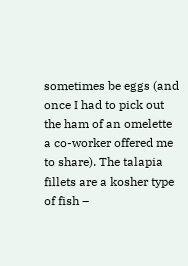sometimes be eggs (and once I had to pick out the ham of an omelette a co-worker offered me to share). The talapia fillets are a kosher type of fish –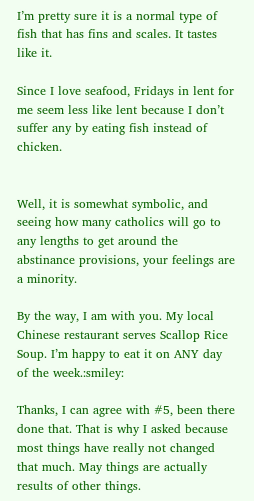I’m pretty sure it is a normal type of fish that has fins and scales. It tastes like it.

Since I love seafood, Fridays in lent for me seem less like lent because I don’t suffer any by eating fish instead of chicken.


Well, it is somewhat symbolic, and seeing how many catholics will go to any lengths to get around the abstinance provisions, your feelings are a minority.

By the way, I am with you. My local Chinese restaurant serves Scallop Rice Soup. I’m happy to eat it on ANY day of the week.:smiley:

Thanks, I can agree with #5, been there done that. That is why I asked because most things have really not changed that much. May things are actually results of other things.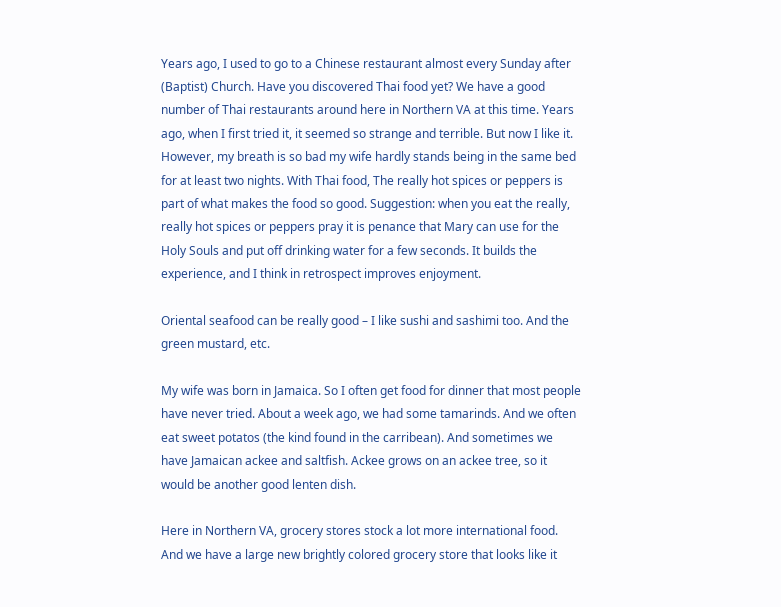Years ago, I used to go to a Chinese restaurant almost every Sunday after (Baptist) Church. Have you discovered Thai food yet? We have a good number of Thai restaurants around here in Northern VA at this time. Years ago, when I first tried it, it seemed so strange and terrible. But now I like it. However, my breath is so bad my wife hardly stands being in the same bed for at least two nights. With Thai food, The really hot spices or peppers is part of what makes the food so good. Suggestion: when you eat the really, really hot spices or peppers pray it is penance that Mary can use for the Holy Souls and put off drinking water for a few seconds. It builds the experience, and I think in retrospect improves enjoyment.

Oriental seafood can be really good – I like sushi and sashimi too. And the green mustard, etc.

My wife was born in Jamaica. So I often get food for dinner that most people have never tried. About a week ago, we had some tamarinds. And we often eat sweet potatos (the kind found in the carribean). And sometimes we have Jamaican ackee and saltfish. Ackee grows on an ackee tree, so it would be another good lenten dish.

Here in Northern VA, grocery stores stock a lot more international food. And we have a large new brightly colored grocery store that looks like it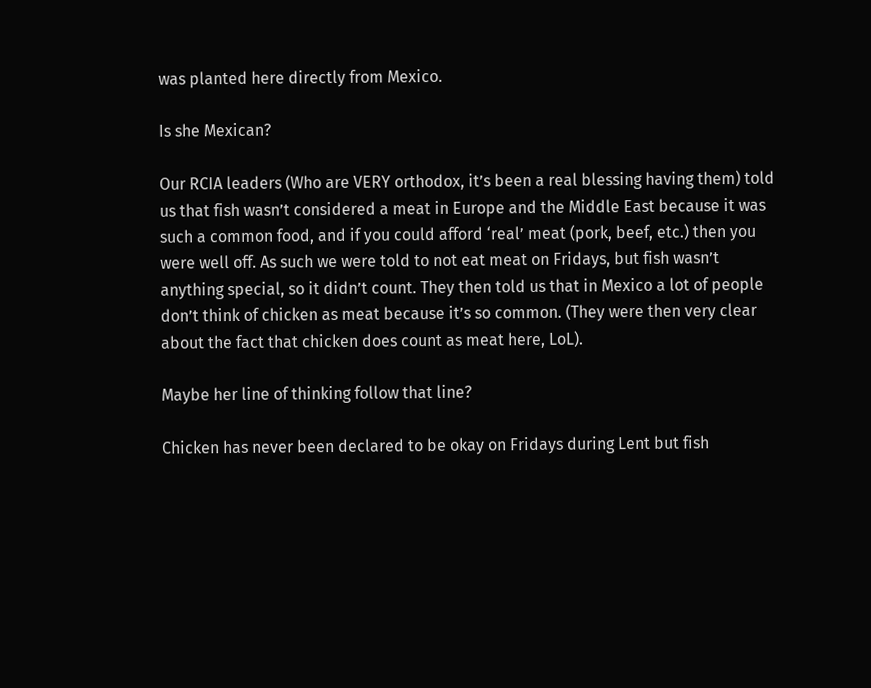was planted here directly from Mexico.

Is she Mexican?

Our RCIA leaders (Who are VERY orthodox, it’s been a real blessing having them) told us that fish wasn’t considered a meat in Europe and the Middle East because it was such a common food, and if you could afford ‘real’ meat (pork, beef, etc.) then you were well off. As such we were told to not eat meat on Fridays, but fish wasn’t anything special, so it didn’t count. They then told us that in Mexico a lot of people don’t think of chicken as meat because it’s so common. (They were then very clear about the fact that chicken does count as meat here, LoL).

Maybe her line of thinking follow that line?

Chicken has never been declared to be okay on Fridays during Lent but fish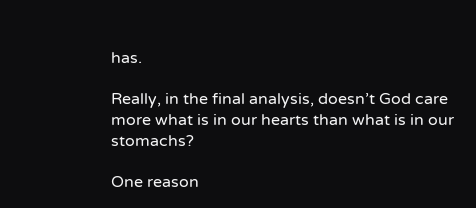has.

Really, in the final analysis, doesn’t God care more what is in our hearts than what is in our stomachs?

One reason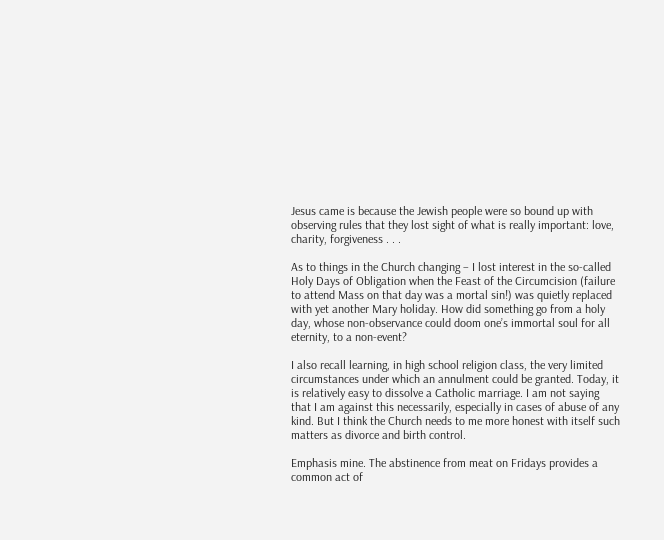Jesus came is because the Jewish people were so bound up with observing rules that they lost sight of what is really important: love, charity, forgiveness . . .

As to things in the Church changing – I lost interest in the so-called Holy Days of Obligation when the Feast of the Circumcision (failure to attend Mass on that day was a mortal sin!) was quietly replaced with yet another Mary holiday. How did something go from a holy day, whose non-observance could doom one’s immortal soul for all eternity, to a non-event?

I also recall learning, in high school religion class, the very limited circumstances under which an annulment could be granted. Today, it is relatively easy to dissolve a Catholic marriage. I am not saying that I am against this necessarily, especially in cases of abuse of any kind. But I think the Church needs to me more honest with itself such matters as divorce and birth control.

Emphasis mine. The abstinence from meat on Fridays provides a common act of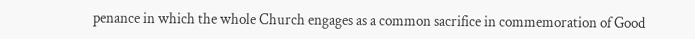penance in which the whole Church engages as a common sacrifice in commemoration of Good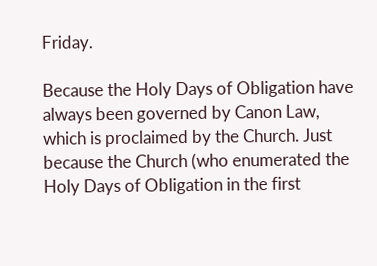Friday.

Because the Holy Days of Obligation have always been governed by Canon Law, which is proclaimed by the Church. Just because the Church (who enumerated the Holy Days of Obligation in the first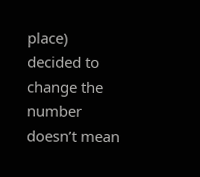place) decided to change the number doesn’t mean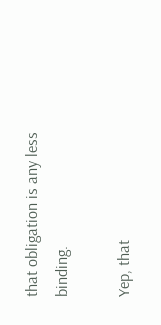that obligation is any less binding.

Yep, that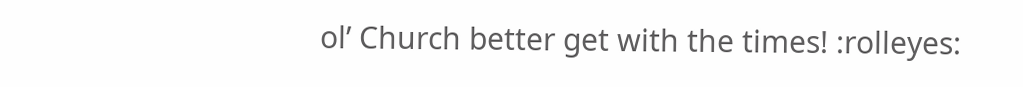ol’ Church better get with the times! :rolleyes: